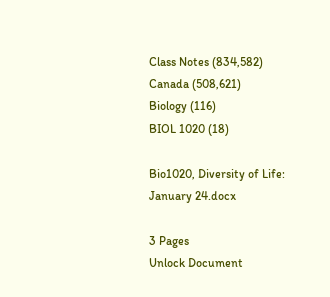Class Notes (834,582)
Canada (508,621)
Biology (116)
BIOL 1020 (18)

Bio1020, Diversity of Life: January 24.docx

3 Pages
Unlock Document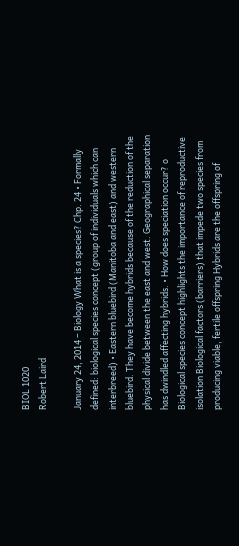BIOL 1020
Robert Laird

January 24, 2014 – Biology What is a species? Chp. 24 • Formally defined: biological species concept (group of individuals which can interbreed) • Eastern bluebird (Manitoba and east) and western bluebird. They have become hybrids because of the reduction of the physical divide between the east and west. Geographical separation has dwindled affecting hybrids. • How does speciation occur? o Biological species concept highlights the importance of reproductive isolation Biological factors (barriers) that impede two species from producing viable, fertile offspring Hybrids are the offspring of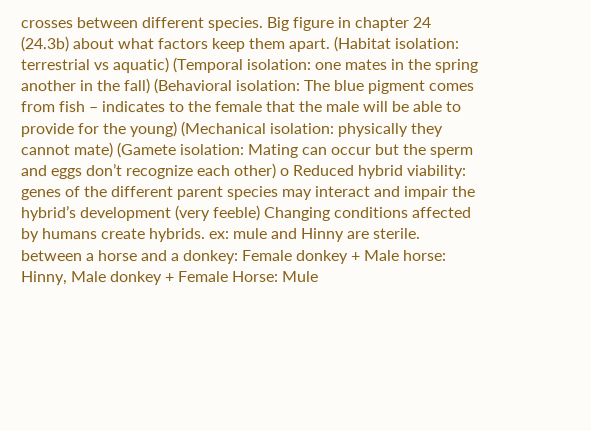crosses between different species. Big figure in chapter 24 (24.3b) about what factors keep them apart. (Habitat isolation: terrestrial vs aquatic) (Temporal isolation: one mates in the spring another in the fall) (Behavioral isolation: The blue pigment comes from fish – indicates to the female that the male will be able to provide for the young) (Mechanical isolation: physically they cannot mate) (Gamete isolation: Mating can occur but the sperm and eggs don’t recognize each other) o Reduced hybrid viability: genes of the different parent species may interact and impair the hybrid’s development (very feeble) Changing conditions affected by humans create hybrids. ex: mule and Hinny are sterile. between a horse and a donkey: Female donkey + Male horse: Hinny, Male donkey + Female Horse: Mule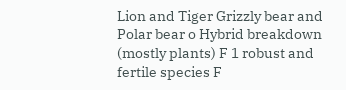Lion and Tiger Grizzly bear and Polar bear o Hybrid breakdown (mostly plants) F 1 robust and fertile species F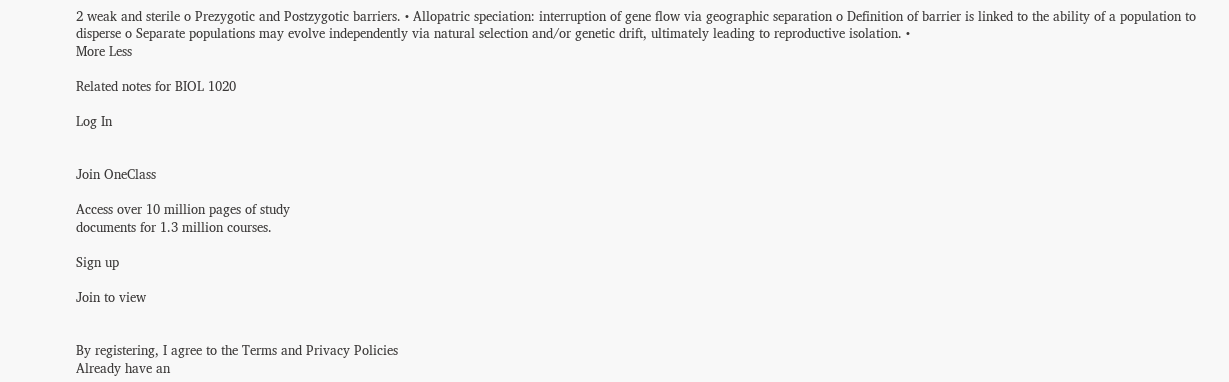2 weak and sterile o Prezygotic and Postzygotic barriers. • Allopatric speciation: interruption of gene flow via geographic separation o Definition of barrier is linked to the ability of a population to disperse o Separate populations may evolve independently via natural selection and/or genetic drift, ultimately leading to reproductive isolation. •
More Less

Related notes for BIOL 1020

Log In


Join OneClass

Access over 10 million pages of study
documents for 1.3 million courses.

Sign up

Join to view


By registering, I agree to the Terms and Privacy Policies
Already have an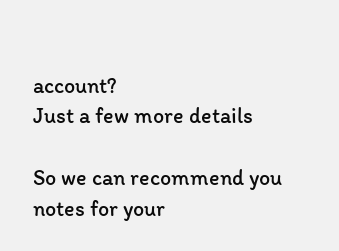account?
Just a few more details

So we can recommend you notes for your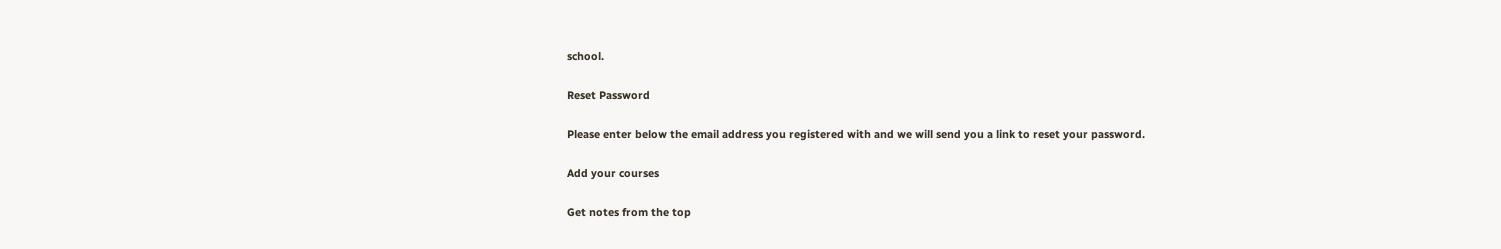school.

Reset Password

Please enter below the email address you registered with and we will send you a link to reset your password.

Add your courses

Get notes from the top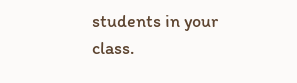students in your class.